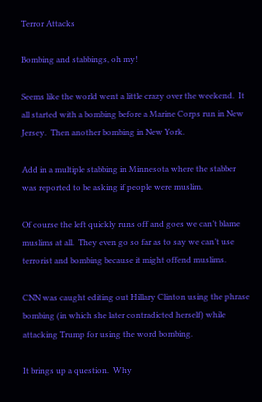Terror Attacks

Bombing and stabbings, oh my!

Seems like the world went a little crazy over the weekend.  It all started with a bombing before a Marine Corps run in New Jersey.  Then another bombing in New York.

Add in a multiple stabbing in Minnesota where the stabber was reported to be asking if people were muslim.

Of course the left quickly runs off and goes we can’t blame muslims at all.  They even go so far as to say we can’t use terrorist and bombing because it might offend muslims.

CNN was caught editing out Hillary Clinton using the phrase bombing (in which she later contradicted herself) while attacking Trump for using the word bombing.

It brings up a question.  Why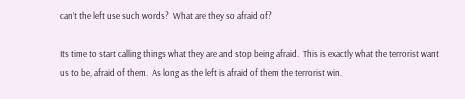can’t the left use such words?  What are they so afraid of?

Its time to start calling things what they are and stop being afraid.  This is exactly what the terrorist want us to be, afraid of them.  As long as the left is afraid of them the terrorist win.